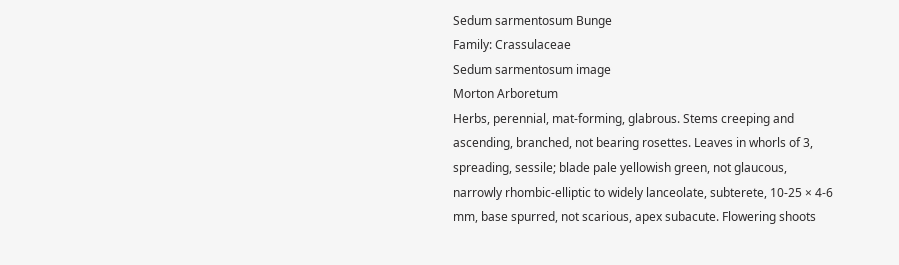Sedum sarmentosum Bunge
Family: Crassulaceae
Sedum sarmentosum image
Morton Arboretum
Herbs, perennial, mat-forming, glabrous. Stems creeping and ascending, branched, not bearing rosettes. Leaves in whorls of 3, spreading, sessile; blade pale yellowish green, not glaucous, narrowly rhombic-elliptic to widely lanceolate, subterete, 10-25 × 4-6 mm, base spurred, not scarious, apex subacute. Flowering shoots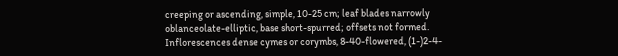creeping or ascending, simple, 10-25 cm; leaf blades narrowly oblanceolate-elliptic, base short-spurred; offsets not formed. Inflorescences dense cymes or corymbs, 8-40-flowered, (1-)2-4-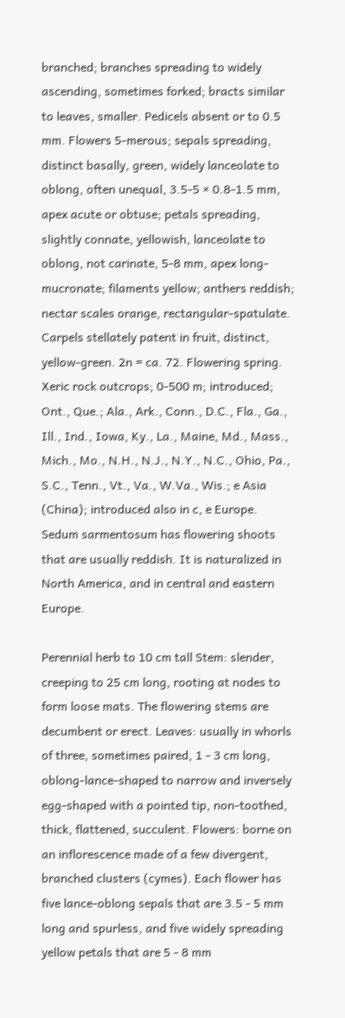branched; branches spreading to widely ascending, sometimes forked; bracts similar to leaves, smaller. Pedicels absent or to 0.5 mm. Flowers 5-merous; sepals spreading, distinct basally, green, widely lanceolate to oblong, often unequal, 3.5-5 × 0.8-1.5 mm, apex acute or obtuse; petals spreading, slightly connate, yellowish, lanceolate to oblong, not carinate, 5-8 mm, apex long-mucronate; filaments yellow; anthers reddish; nectar scales orange, rectangular-spatulate. Carpels stellately patent in fruit, distinct, yellow-green. 2n = ca. 72. Flowering spring. Xeric rock outcrops; 0-500 m; introduced; Ont., Que.; Ala., Ark., Conn., D.C., Fla., Ga., Ill., Ind., Iowa, Ky., La., Maine, Md., Mass., Mich., Mo., N.H., N.J., N.Y., N.C., Ohio, Pa., S.C., Tenn., Vt., Va., W.Va., Wis.; e Asia (China); introduced also in c, e Europe. Sedum sarmentosum has flowering shoots that are usually reddish. It is naturalized in North America, and in central and eastern Europe.

Perennial herb to 10 cm tall Stem: slender, creeping to 25 cm long, rooting at nodes to form loose mats. The flowering stems are decumbent or erect. Leaves: usually in whorls of three, sometimes paired, 1 - 3 cm long, oblong-lance-shaped to narrow and inversely egg-shaped with a pointed tip, non-toothed, thick, flattened, succulent. Flowers: borne on an inflorescence made of a few divergent, branched clusters (cymes). Each flower has five lance-oblong sepals that are 3.5 - 5 mm long and spurless, and five widely spreading yellow petals that are 5 - 8 mm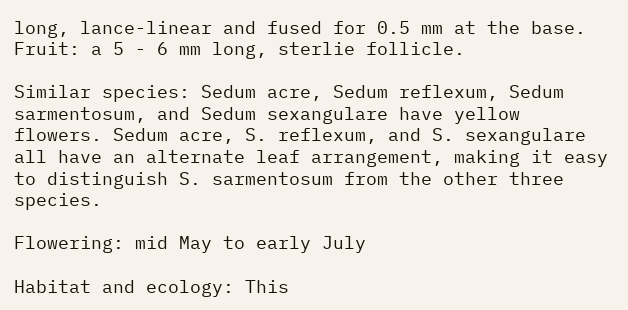long, lance-linear and fused for 0.5 mm at the base. Fruit: a 5 - 6 mm long, sterlie follicle.

Similar species: Sedum acre, Sedum reflexum, Sedum sarmentosum, and Sedum sexangulare have yellow flowers. Sedum acre, S. reflexum, and S. sexangulare all have an alternate leaf arrangement, making it easy to distinguish S. sarmentosum from the other three species.

Flowering: mid May to early July

Habitat and ecology: This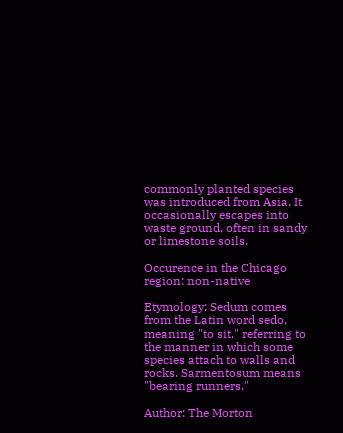commonly planted species was introduced from Asia. It occasionally escapes into waste ground, often in sandy or limestone soils.

Occurence in the Chicago region: non-native

Etymology: Sedum comes from the Latin word sedo, meaning "to sit," referring to the manner in which some species attach to walls and rocks. Sarmentosum means "bearing runners."

Author: The Morton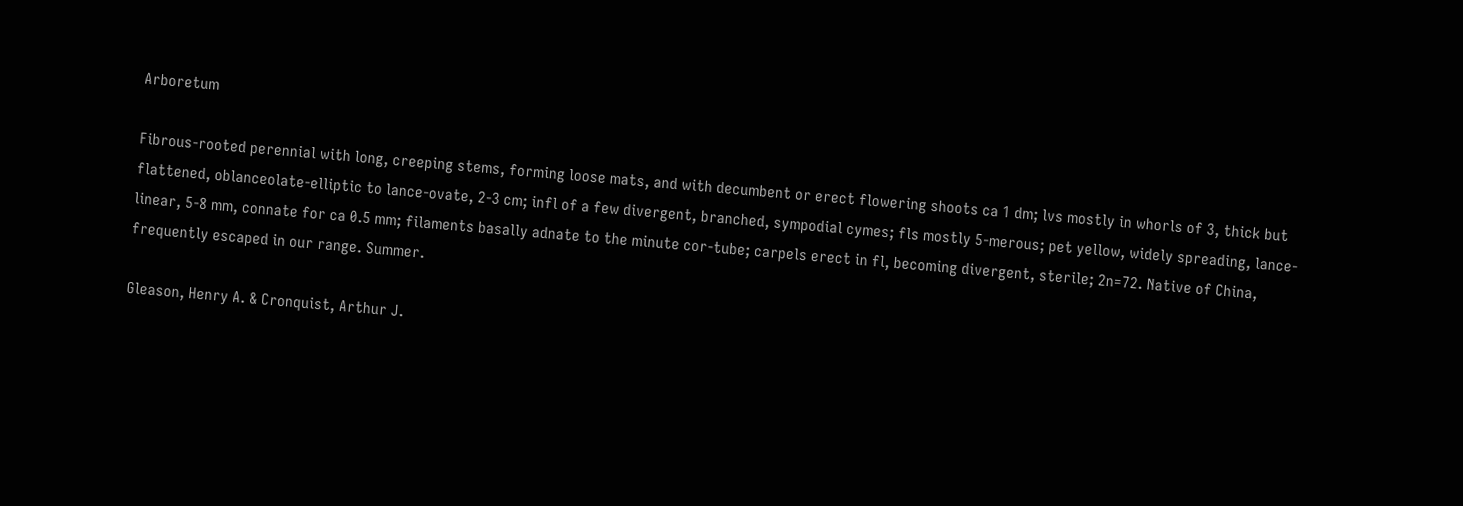Arboretum

Fibrous-rooted perennial with long, creeping stems, forming loose mats, and with decumbent or erect flowering shoots ca 1 dm; lvs mostly in whorls of 3, thick but flattened, oblanceolate-elliptic to lance-ovate, 2-3 cm; infl of a few divergent, branched, sympodial cymes; fls mostly 5-merous; pet yellow, widely spreading, lance-linear, 5-8 mm, connate for ca 0.5 mm; filaments basally adnate to the minute cor-tube; carpels erect in fl, becoming divergent, sterile; 2n=72. Native of China, frequently escaped in our range. Summer.

Gleason, Henry A. & Cronquist, Arthur J.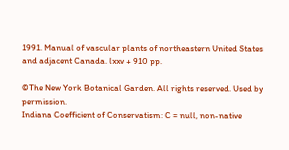1991. Manual of vascular plants of northeastern United States and adjacent Canada. lxxv + 910 pp.

©The New York Botanical Garden. All rights reserved. Used by permission.
Indiana Coefficient of Conservatism: C = null, non-native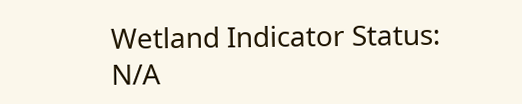Wetland Indicator Status: N/A